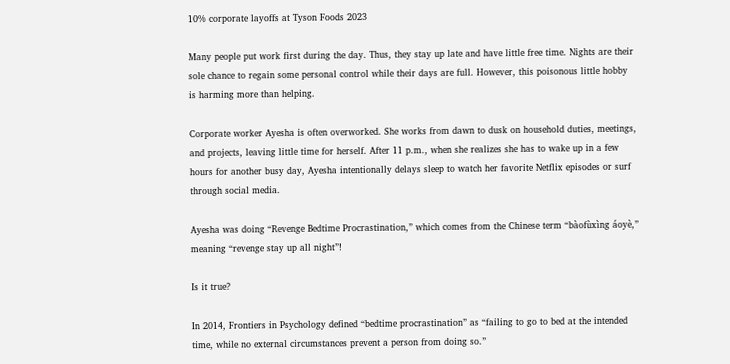10% corporate layoffs at Tyson Foods 2023

Many people put work first during the day. Thus, they stay up late and have little free time. Nights are their sole chance to regain some personal control while their days are full. However, this poisonous little hobby is harming more than helping.

Corporate worker Ayesha is often overworked. She works from dawn to dusk on household duties, meetings, and projects, leaving little time for herself. After 11 p.m., when she realizes she has to wake up in a few hours for another busy day, Ayesha intentionally delays sleep to watch her favorite Netflix episodes or surf through social media.

Ayesha was doing “Revenge Bedtime Procrastination,” which comes from the Chinese term “bàofùxìng áoyè,” meaning “revenge stay up all night”!

Is it true?

In 2014, Frontiers in Psychology defined “bedtime procrastination” as “failing to go to bed at the intended time, while no external circumstances prevent a person from doing so.”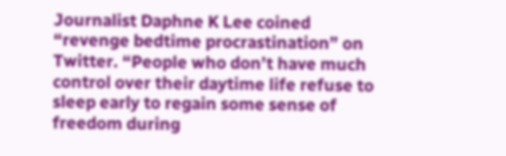Journalist Daphne K Lee coined “revenge bedtime procrastination” on Twitter. “People who don’t have much control over their daytime life refuse to sleep early to regain some sense of freedom during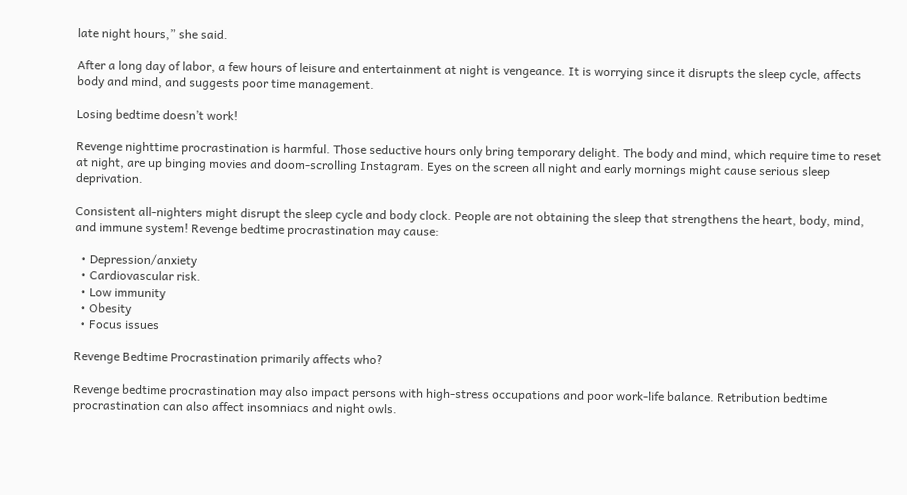late night hours,” she said.

After a long day of labor, a few hours of leisure and entertainment at night is vengeance. It is worrying since it disrupts the sleep cycle, affects body and mind, and suggests poor time management.

Losing bedtime doesn’t work!

Revenge nighttime procrastination is harmful. Those seductive hours only bring temporary delight. The body and mind, which require time to reset at night, are up binging movies and doom-scrolling Instagram. Eyes on the screen all night and early mornings might cause serious sleep deprivation.

Consistent all-nighters might disrupt the sleep cycle and body clock. People are not obtaining the sleep that strengthens the heart, body, mind, and immune system! Revenge bedtime procrastination may cause:

  • Depression/anxiety
  • Cardiovascular risk.
  • Low immunity
  • Obesity
  • Focus issues

Revenge Bedtime Procrastination primarily affects who?

Revenge bedtime procrastination may also impact persons with high-stress occupations and poor work-life balance. Retribution bedtime procrastination can also affect insomniacs and night owls.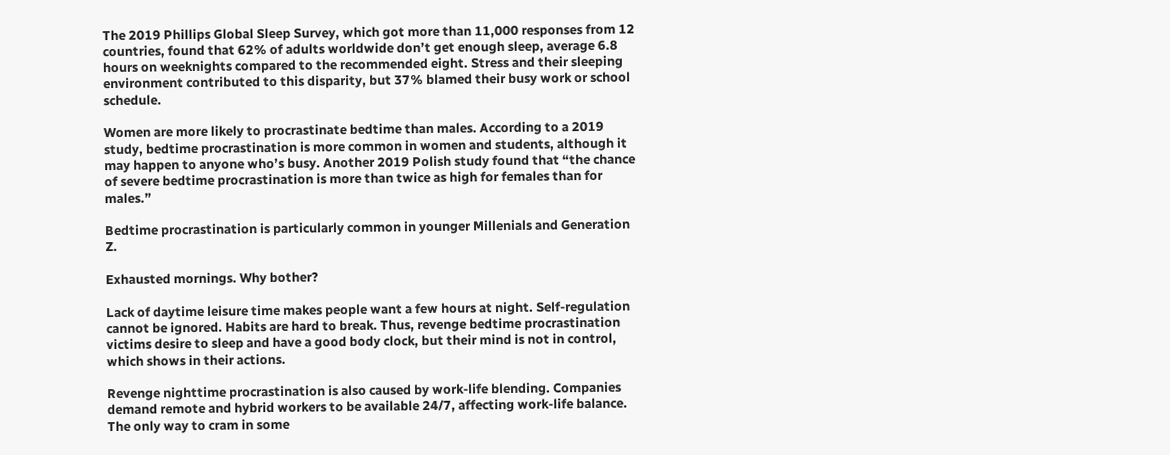The 2019 Phillips Global Sleep Survey, which got more than 11,000 responses from 12 countries, found that 62% of adults worldwide don’t get enough sleep, average 6.8 hours on weeknights compared to the recommended eight. Stress and their sleeping environment contributed to this disparity, but 37% blamed their busy work or school schedule.

Women are more likely to procrastinate bedtime than males. According to a 2019 study, bedtime procrastination is more common in women and students, although it may happen to anyone who’s busy. Another 2019 Polish study found that “the chance of severe bedtime procrastination is more than twice as high for females than for males.”

Bedtime procrastination is particularly common in younger Millenials and Generation Z.

Exhausted mornings. Why bother?

Lack of daytime leisure time makes people want a few hours at night. Self-regulation cannot be ignored. Habits are hard to break. Thus, revenge bedtime procrastination victims desire to sleep and have a good body clock, but their mind is not in control, which shows in their actions.

Revenge nighttime procrastination is also caused by work-life blending. Companies demand remote and hybrid workers to be available 24/7, affecting work-life balance. The only way to cram in some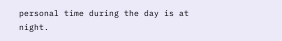personal time during the day is at night.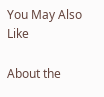You May Also Like

About the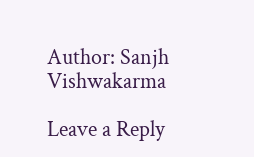Author: Sanjh Vishwakarma

Leave a Reply